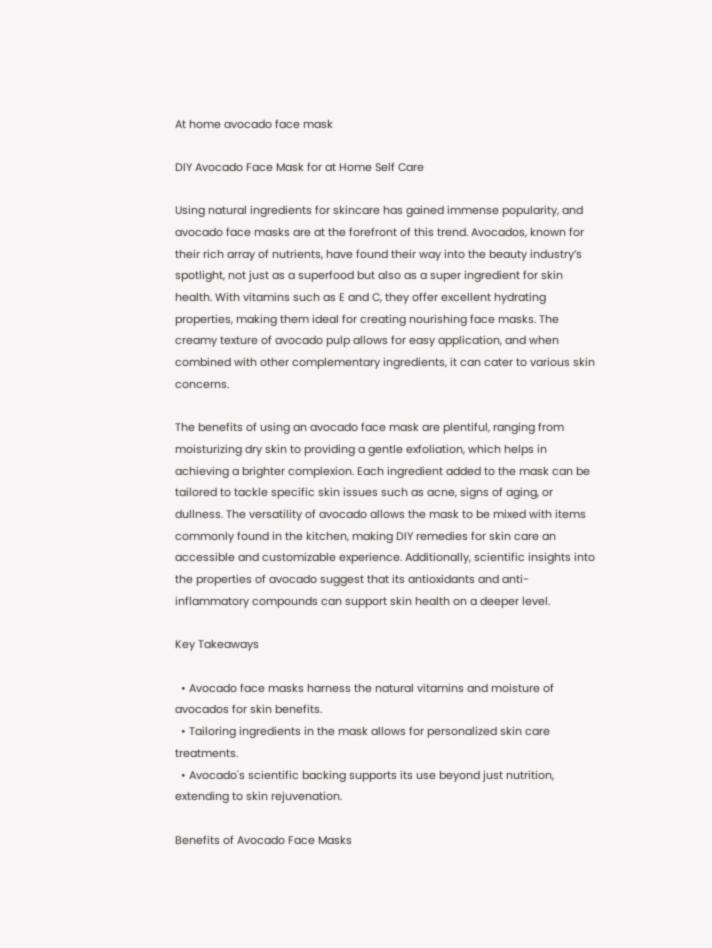At home avocado face mask

DIY Avocado Face Mask for at Home Self Care

Using natural ingredients for skincare has gained immense popularity, and avocado face masks are at the forefront of this trend. Avocados, known for their rich array of nutrients, have found their way into the beauty industry’s spotlight, not just as a superfood but also as a super ingredient for skin health. With vitamins such as E and C, they offer excellent hydrating properties, making them ideal for creating nourishing face masks. The creamy texture of avocado pulp allows for easy application, and when combined with other complementary ingredients, it can cater to various skin concerns.

The benefits of using an avocado face mask are plentiful, ranging from moisturizing dry skin to providing a gentle exfoliation, which helps in achieving a brighter complexion. Each ingredient added to the mask can be tailored to tackle specific skin issues such as acne, signs of aging, or dullness. The versatility of avocado allows the mask to be mixed with items commonly found in the kitchen, making DIY remedies for skin care an accessible and customizable experience. Additionally, scientific insights into the properties of avocado suggest that its antioxidants and anti-inflammatory compounds can support skin health on a deeper level.

Key Takeaways

  • Avocado face masks harness the natural vitamins and moisture of avocados for skin benefits.
  • Tailoring ingredients in the mask allows for personalized skin care treatments.
  • Avocado's scientific backing supports its use beyond just nutrition, extending to skin rejuvenation.

Benefits of Avocado Face Masks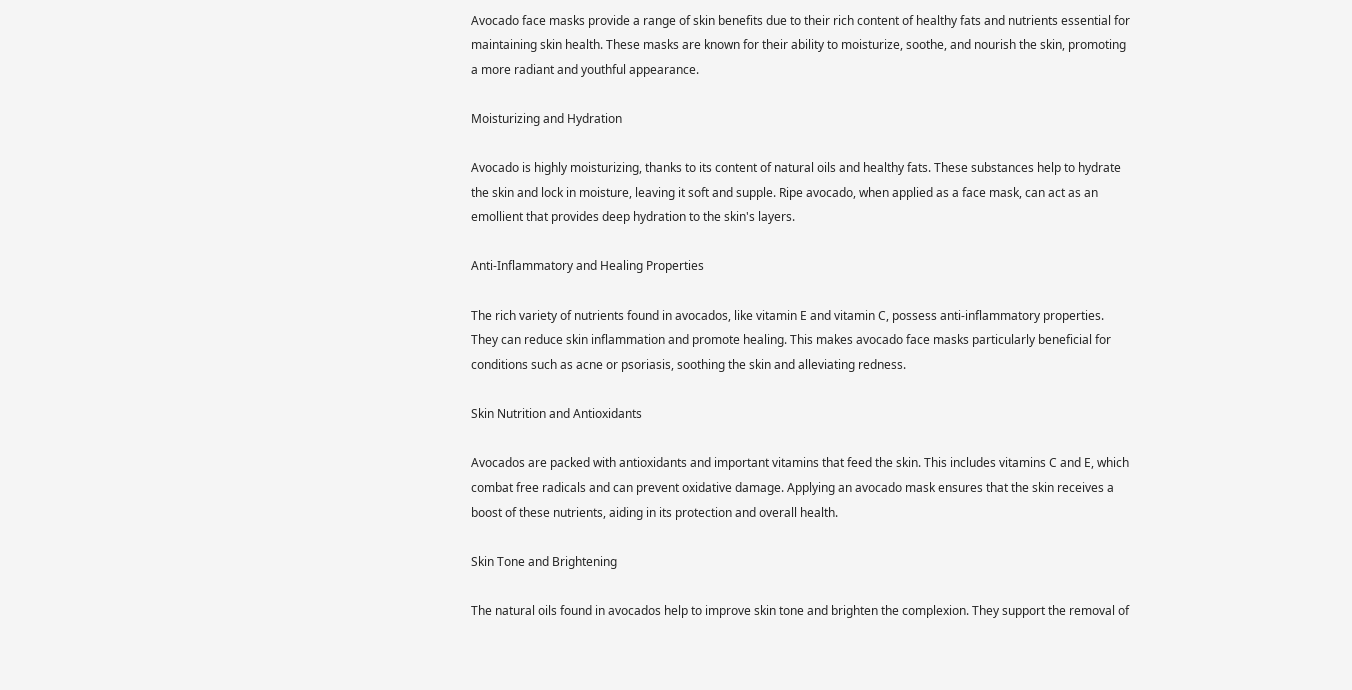Avocado face masks provide a range of skin benefits due to their rich content of healthy fats and nutrients essential for maintaining skin health. These masks are known for their ability to moisturize, soothe, and nourish the skin, promoting a more radiant and youthful appearance.

Moisturizing and Hydration

Avocado is highly moisturizing, thanks to its content of natural oils and healthy fats. These substances help to hydrate the skin and lock in moisture, leaving it soft and supple. Ripe avocado, when applied as a face mask, can act as an emollient that provides deep hydration to the skin's layers.

Anti-Inflammatory and Healing Properties

The rich variety of nutrients found in avocados, like vitamin E and vitamin C, possess anti-inflammatory properties. They can reduce skin inflammation and promote healing. This makes avocado face masks particularly beneficial for conditions such as acne or psoriasis, soothing the skin and alleviating redness.

Skin Nutrition and Antioxidants

Avocados are packed with antioxidants and important vitamins that feed the skin. This includes vitamins C and E, which combat free radicals and can prevent oxidative damage. Applying an avocado mask ensures that the skin receives a boost of these nutrients, aiding in its protection and overall health.

Skin Tone and Brightening

The natural oils found in avocados help to improve skin tone and brighten the complexion. They support the removal of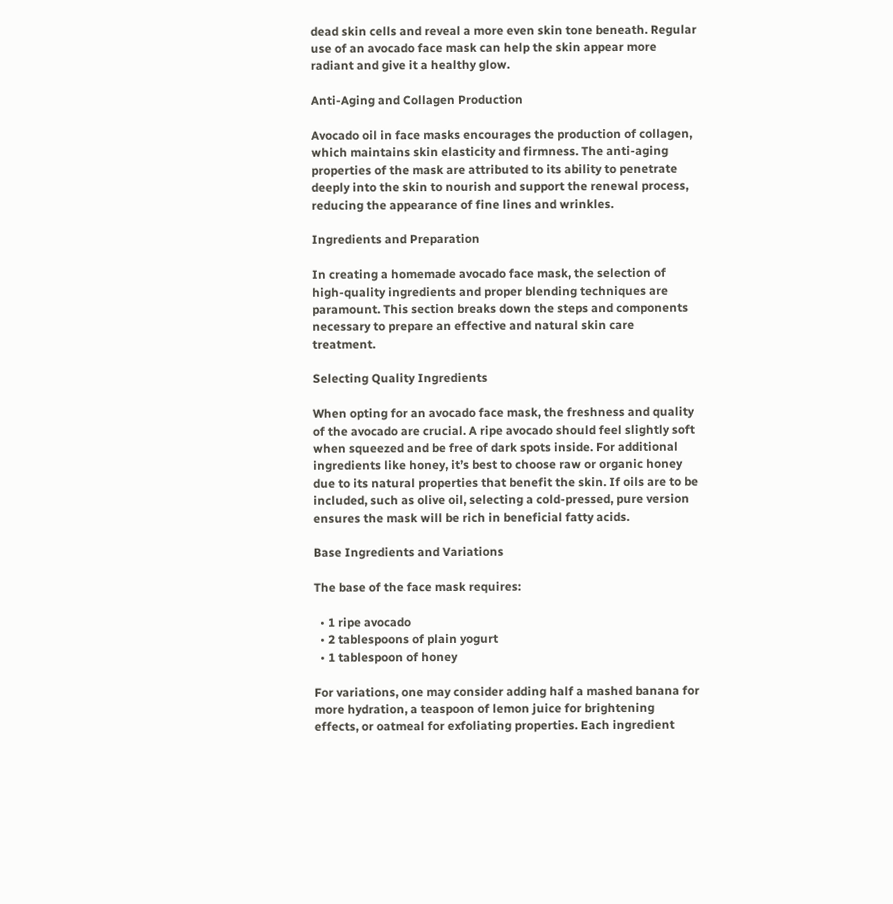dead skin cells and reveal a more even skin tone beneath. Regular use of an avocado face mask can help the skin appear more radiant and give it a healthy glow.

Anti-Aging and Collagen Production

Avocado oil in face masks encourages the production of collagen, which maintains skin elasticity and firmness. The anti-aging properties of the mask are attributed to its ability to penetrate deeply into the skin to nourish and support the renewal process, reducing the appearance of fine lines and wrinkles.

Ingredients and Preparation

In creating a homemade avocado face mask, the selection of high-quality ingredients and proper blending techniques are paramount. This section breaks down the steps and components necessary to prepare an effective and natural skin care treatment.

Selecting Quality Ingredients

When opting for an avocado face mask, the freshness and quality of the avocado are crucial. A ripe avocado should feel slightly soft when squeezed and be free of dark spots inside. For additional ingredients like honey, it’s best to choose raw or organic honey due to its natural properties that benefit the skin. If oils are to be included, such as olive oil, selecting a cold-pressed, pure version ensures the mask will be rich in beneficial fatty acids.

Base Ingredients and Variations

The base of the face mask requires:

  • 1 ripe avocado
  • 2 tablespoons of plain yogurt
  • 1 tablespoon of honey

For variations, one may consider adding half a mashed banana for more hydration, a teaspoon of lemon juice for brightening effects, or oatmeal for exfoliating properties. Each ingredient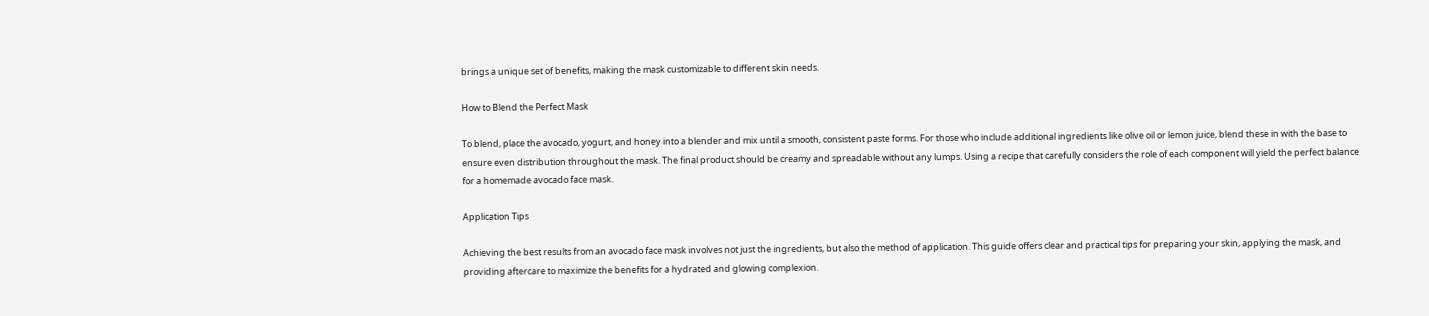brings a unique set of benefits, making the mask customizable to different skin needs.

How to Blend the Perfect Mask

To blend, place the avocado, yogurt, and honey into a blender and mix until a smooth, consistent paste forms. For those who include additional ingredients like olive oil or lemon juice, blend these in with the base to ensure even distribution throughout the mask. The final product should be creamy and spreadable without any lumps. Using a recipe that carefully considers the role of each component will yield the perfect balance for a homemade avocado face mask.

Application Tips

Achieving the best results from an avocado face mask involves not just the ingredients, but also the method of application. This guide offers clear and practical tips for preparing your skin, applying the mask, and providing aftercare to maximize the benefits for a hydrated and glowing complexion.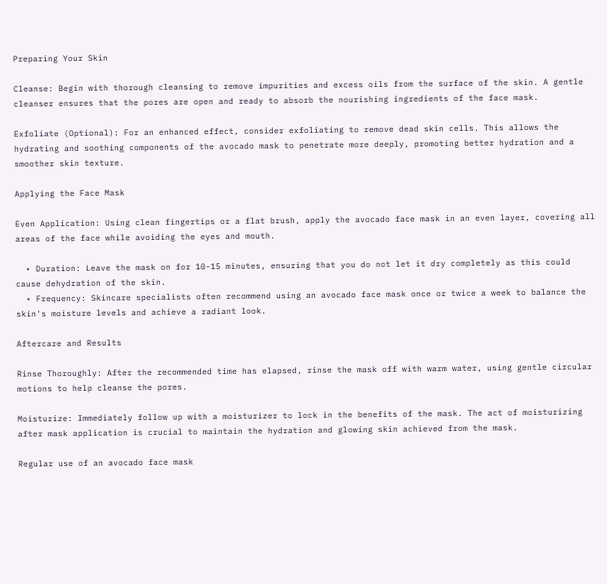Preparing Your Skin

Cleanse: Begin with thorough cleansing to remove impurities and excess oils from the surface of the skin. A gentle cleanser ensures that the pores are open and ready to absorb the nourishing ingredients of the face mask.

Exfoliate (Optional): For an enhanced effect, consider exfoliating to remove dead skin cells. This allows the hydrating and soothing components of the avocado mask to penetrate more deeply, promoting better hydration and a smoother skin texture.

Applying the Face Mask

Even Application: Using clean fingertips or a flat brush, apply the avocado face mask in an even layer, covering all areas of the face while avoiding the eyes and mouth.

  • Duration: Leave the mask on for 10-15 minutes, ensuring that you do not let it dry completely as this could cause dehydration of the skin.
  • Frequency: Skincare specialists often recommend using an avocado face mask once or twice a week to balance the skin's moisture levels and achieve a radiant look.

Aftercare and Results

Rinse Thoroughly: After the recommended time has elapsed, rinse the mask off with warm water, using gentle circular motions to help cleanse the pores.

Moisturize: Immediately follow up with a moisturizer to lock in the benefits of the mask. The act of moisturizing after mask application is crucial to maintain the hydration and glowing skin achieved from the mask.

Regular use of an avocado face mask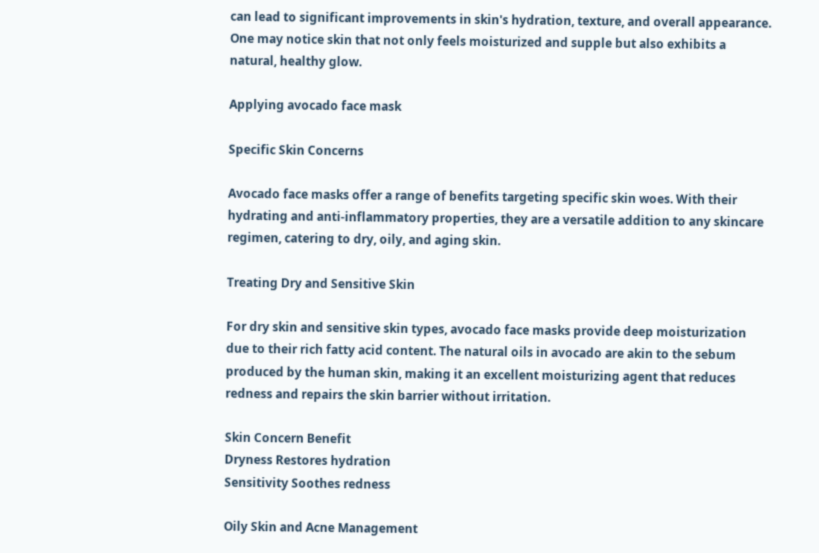can lead to significant improvements in skin's hydration, texture, and overall appearance. One may notice skin that not only feels moisturized and supple but also exhibits a natural, healthy glow.

Applying avocado face mask

Specific Skin Concerns

Avocado face masks offer a range of benefits targeting specific skin woes. With their hydrating and anti-inflammatory properties, they are a versatile addition to any skincare regimen, catering to dry, oily, and aging skin.

Treating Dry and Sensitive Skin

For dry skin and sensitive skin types, avocado face masks provide deep moisturization due to their rich fatty acid content. The natural oils in avocado are akin to the sebum produced by the human skin, making it an excellent moisturizing agent that reduces redness and repairs the skin barrier without irritation.

Skin Concern Benefit
Dryness Restores hydration
Sensitivity Soothes redness

Oily Skin and Acne Management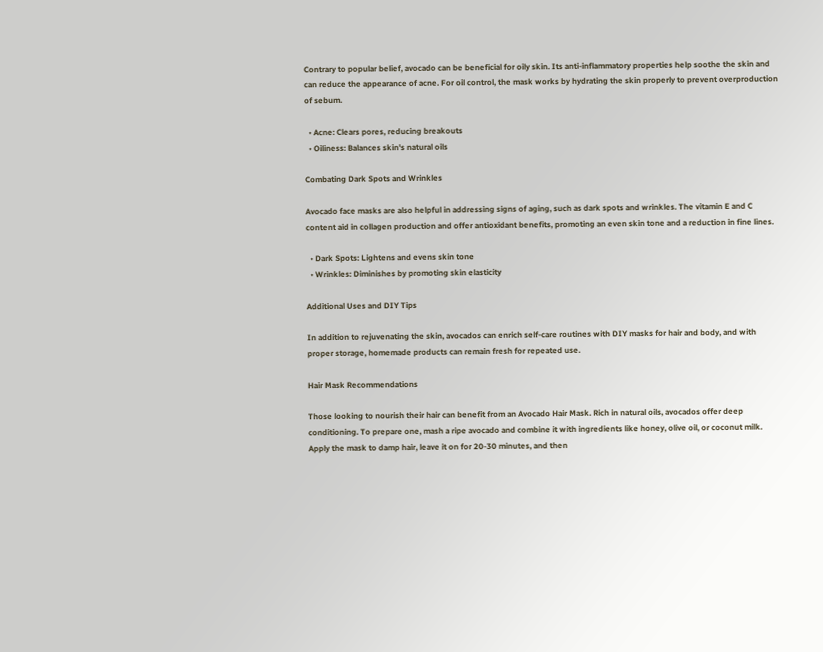Contrary to popular belief, avocado can be beneficial for oily skin. Its anti-inflammatory properties help soothe the skin and can reduce the appearance of acne. For oil control, the mask works by hydrating the skin properly to prevent overproduction of sebum.

  • Acne: Clears pores, reducing breakouts
  • Oiliness: Balances skin's natural oils

Combating Dark Spots and Wrinkles

Avocado face masks are also helpful in addressing signs of aging, such as dark spots and wrinkles. The vitamin E and C content aid in collagen production and offer antioxidant benefits, promoting an even skin tone and a reduction in fine lines.

  • Dark Spots: Lightens and evens skin tone
  • Wrinkles: Diminishes by promoting skin elasticity

Additional Uses and DIY Tips

In addition to rejuvenating the skin, avocados can enrich self-care routines with DIY masks for hair and body, and with proper storage, homemade products can remain fresh for repeated use.

Hair Mask Recommendations

Those looking to nourish their hair can benefit from an Avocado Hair Mask. Rich in natural oils, avocados offer deep conditioning. To prepare one, mash a ripe avocado and combine it with ingredients like honey, olive oil, or coconut milk. Apply the mask to damp hair, leave it on for 20-30 minutes, and then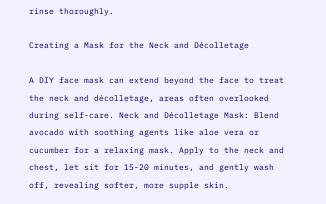rinse thoroughly.

Creating a Mask for the Neck and Décolletage

A DIY face mask can extend beyond the face to treat the neck and décolletage, areas often overlooked during self-care. Neck and Décolletage Mask: Blend avocado with soothing agents like aloe vera or cucumber for a relaxing mask. Apply to the neck and chest, let sit for 15-20 minutes, and gently wash off, revealing softer, more supple skin.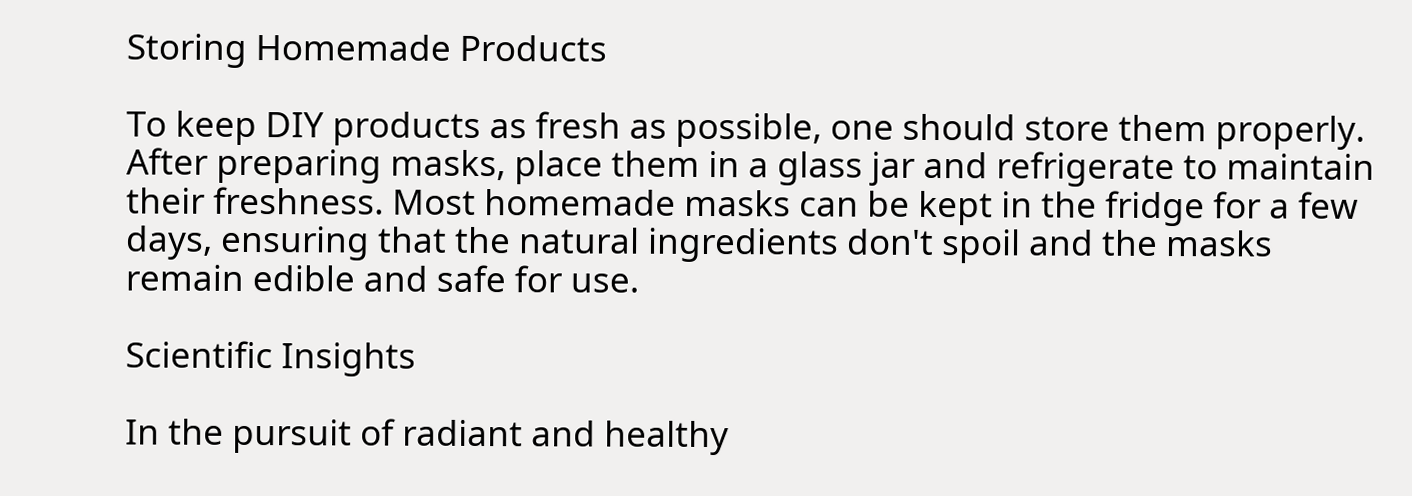Storing Homemade Products

To keep DIY products as fresh as possible, one should store them properly. After preparing masks, place them in a glass jar and refrigerate to maintain their freshness. Most homemade masks can be kept in the fridge for a few days, ensuring that the natural ingredients don't spoil and the masks remain edible and safe for use.

Scientific Insights

In the pursuit of radiant and healthy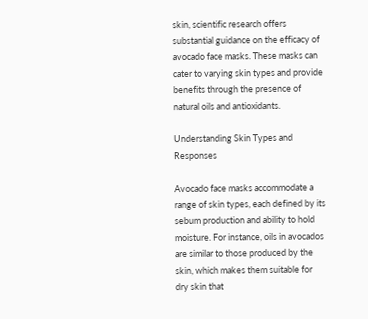skin, scientific research offers substantial guidance on the efficacy of avocado face masks. These masks can cater to varying skin types and provide benefits through the presence of natural oils and antioxidants.

Understanding Skin Types and Responses

Avocado face masks accommodate a range of skin types, each defined by its sebum production and ability to hold moisture. For instance, oils in avocados are similar to those produced by the skin, which makes them suitable for dry skin that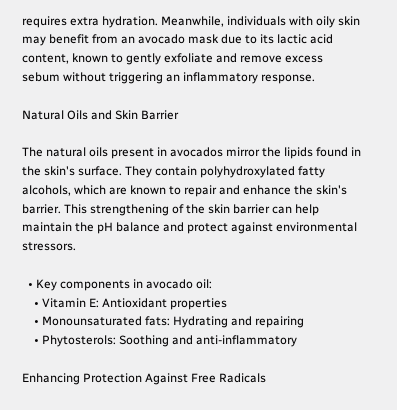requires extra hydration. Meanwhile, individuals with oily skin may benefit from an avocado mask due to its lactic acid content, known to gently exfoliate and remove excess sebum without triggering an inflammatory response.

Natural Oils and Skin Barrier

The natural oils present in avocados mirror the lipids found in the skin's surface. They contain polyhydroxylated fatty alcohols, which are known to repair and enhance the skin's barrier. This strengthening of the skin barrier can help maintain the pH balance and protect against environmental stressors.

  • Key components in avocado oil:
    • Vitamin E: Antioxidant properties
    • Monounsaturated fats: Hydrating and repairing
    • Phytosterols: Soothing and anti-inflammatory

Enhancing Protection Against Free Radicals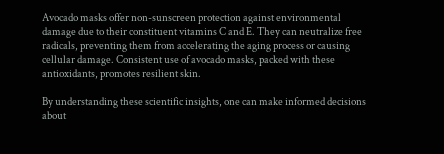Avocado masks offer non-sunscreen protection against environmental damage due to their constituent vitamins C and E. They can neutralize free radicals, preventing them from accelerating the aging process or causing cellular damage. Consistent use of avocado masks, packed with these antioxidants, promotes resilient skin.

By understanding these scientific insights, one can make informed decisions about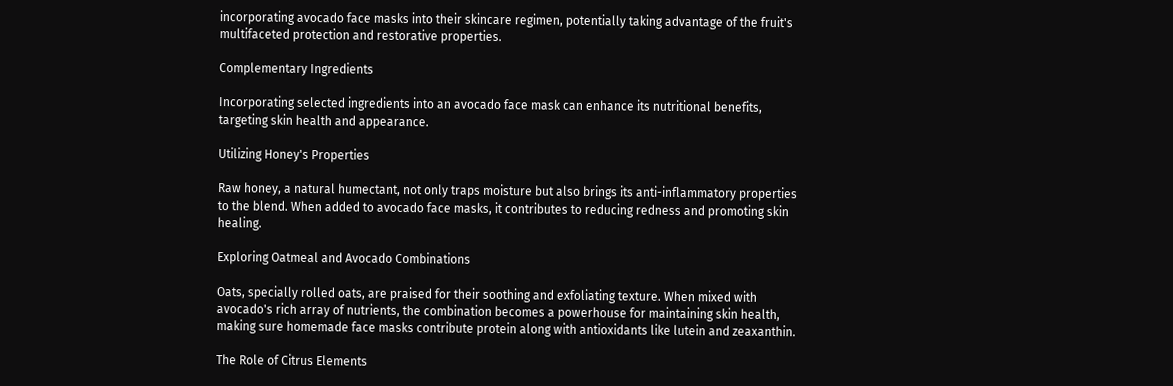incorporating avocado face masks into their skincare regimen, potentially taking advantage of the fruit's multifaceted protection and restorative properties.

Complementary Ingredients

Incorporating selected ingredients into an avocado face mask can enhance its nutritional benefits, targeting skin health and appearance.

Utilizing Honey's Properties

Raw honey, a natural humectant, not only traps moisture but also brings its anti-inflammatory properties to the blend. When added to avocado face masks, it contributes to reducing redness and promoting skin healing.

Exploring Oatmeal and Avocado Combinations

Oats, specially rolled oats, are praised for their soothing and exfoliating texture. When mixed with avocado's rich array of nutrients, the combination becomes a powerhouse for maintaining skin health, making sure homemade face masks contribute protein along with antioxidants like lutein and zeaxanthin.

The Role of Citrus Elements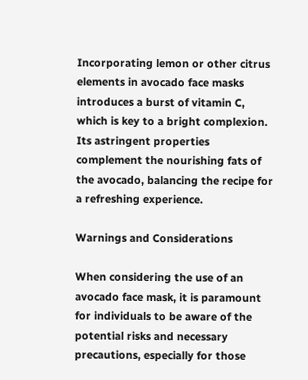Incorporating lemon or other citrus elements in avocado face masks introduces a burst of vitamin C, which is key to a bright complexion. Its astringent properties complement the nourishing fats of the avocado, balancing the recipe for a refreshing experience.

Warnings and Considerations

When considering the use of an avocado face mask, it is paramount for individuals to be aware of the potential risks and necessary precautions, especially for those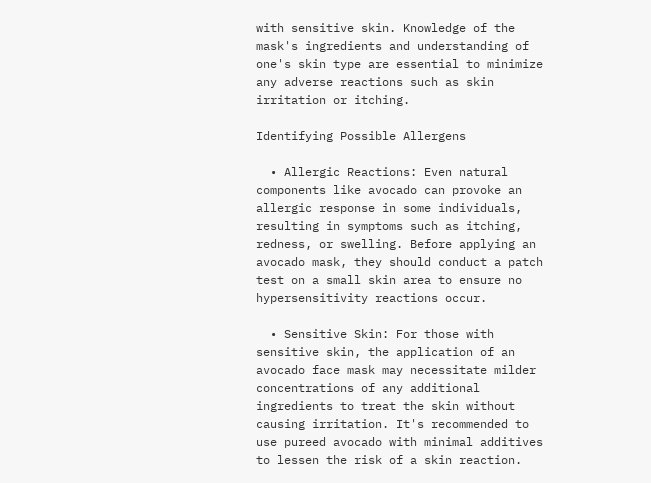with sensitive skin. Knowledge of the mask's ingredients and understanding of one's skin type are essential to minimize any adverse reactions such as skin irritation or itching.

Identifying Possible Allergens

  • Allergic Reactions: Even natural components like avocado can provoke an allergic response in some individuals, resulting in symptoms such as itching, redness, or swelling. Before applying an avocado mask, they should conduct a patch test on a small skin area to ensure no hypersensitivity reactions occur.

  • Sensitive Skin: For those with sensitive skin, the application of an avocado face mask may necessitate milder concentrations of any additional ingredients to treat the skin without causing irritation. It's recommended to use pureed avocado with minimal additives to lessen the risk of a skin reaction.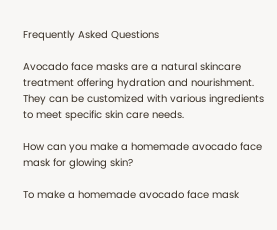Frequently Asked Questions

Avocado face masks are a natural skincare treatment offering hydration and nourishment. They can be customized with various ingredients to meet specific skin care needs.

How can you make a homemade avocado face mask for glowing skin?

To make a homemade avocado face mask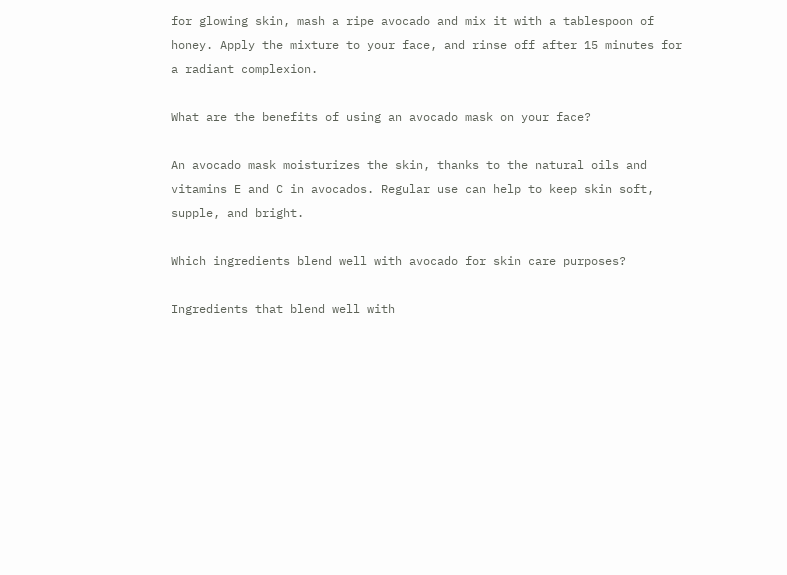for glowing skin, mash a ripe avocado and mix it with a tablespoon of honey. Apply the mixture to your face, and rinse off after 15 minutes for a radiant complexion.

What are the benefits of using an avocado mask on your face?

An avocado mask moisturizes the skin, thanks to the natural oils and vitamins E and C in avocados. Regular use can help to keep skin soft, supple, and bright.

Which ingredients blend well with avocado for skin care purposes?

Ingredients that blend well with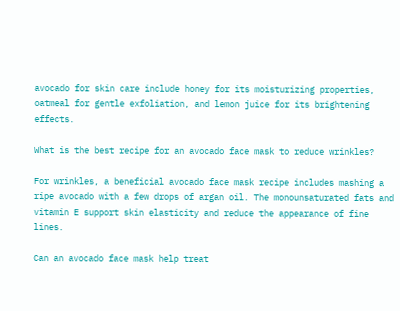avocado for skin care include honey for its moisturizing properties, oatmeal for gentle exfoliation, and lemon juice for its brightening effects.

What is the best recipe for an avocado face mask to reduce wrinkles?

For wrinkles, a beneficial avocado face mask recipe includes mashing a ripe avocado with a few drops of argan oil. The monounsaturated fats and vitamin E support skin elasticity and reduce the appearance of fine lines.

Can an avocado face mask help treat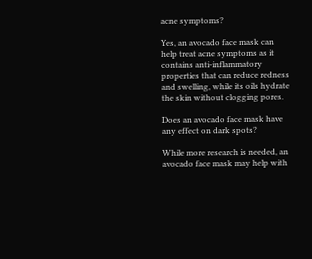acne symptoms?

Yes, an avocado face mask can help treat acne symptoms as it contains anti-inflammatory properties that can reduce redness and swelling, while its oils hydrate the skin without clogging pores.

Does an avocado face mask have any effect on dark spots?

While more research is needed, an avocado face mask may help with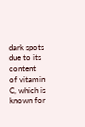dark spots due to its content of vitamin C, which is known for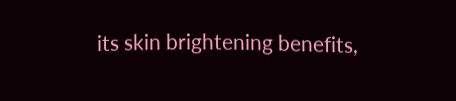its skin brightening benefits,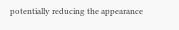potentially reducing the appearance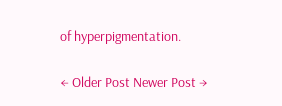of hyperpigmentation.

← Older Post Newer Post →